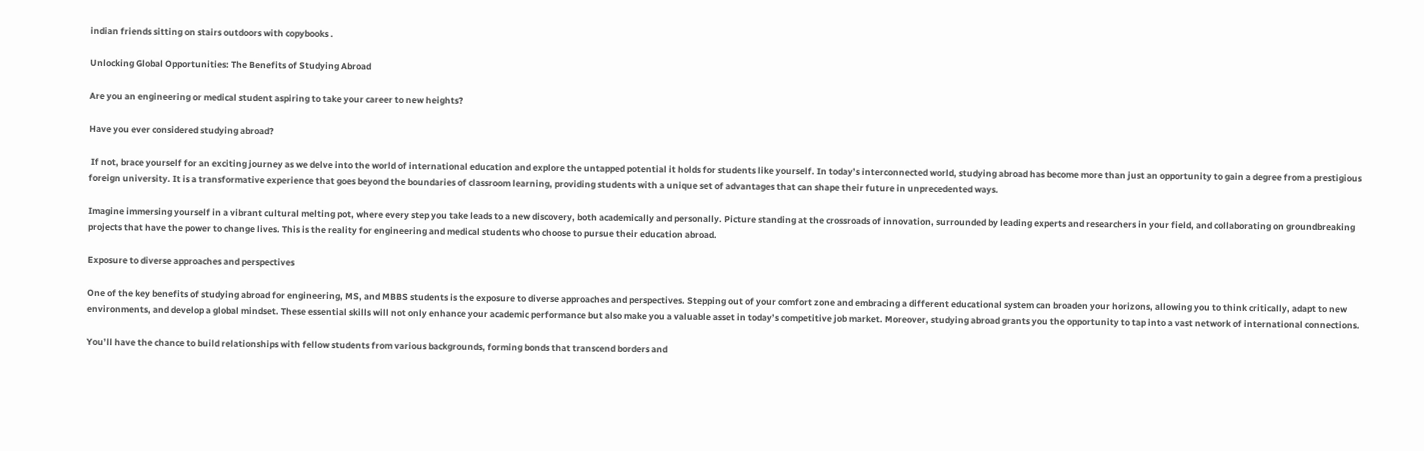indian friends sitting on stairs outdoors with copybooks .

Unlocking Global Opportunities: The Benefits of Studying Abroad

Are you an engineering or medical student aspiring to take your career to new heights?

Have you ever considered studying abroad?

 If not, brace yourself for an exciting journey as we delve into the world of international education and explore the untapped potential it holds for students like yourself. In today’s interconnected world, studying abroad has become more than just an opportunity to gain a degree from a prestigious foreign university. It is a transformative experience that goes beyond the boundaries of classroom learning, providing students with a unique set of advantages that can shape their future in unprecedented ways.

Imagine immersing yourself in a vibrant cultural melting pot, where every step you take leads to a new discovery, both academically and personally. Picture standing at the crossroads of innovation, surrounded by leading experts and researchers in your field, and collaborating on groundbreaking projects that have the power to change lives. This is the reality for engineering and medical students who choose to pursue their education abroad.

Exposure to diverse approaches and perspectives

One of the key benefits of studying abroad for engineering, MS, and MBBS students is the exposure to diverse approaches and perspectives. Stepping out of your comfort zone and embracing a different educational system can broaden your horizons, allowing you to think critically, adapt to new environments, and develop a global mindset. These essential skills will not only enhance your academic performance but also make you a valuable asset in today’s competitive job market. Moreover, studying abroad grants you the opportunity to tap into a vast network of international connections.

You’ll have the chance to build relationships with fellow students from various backgrounds, forming bonds that transcend borders and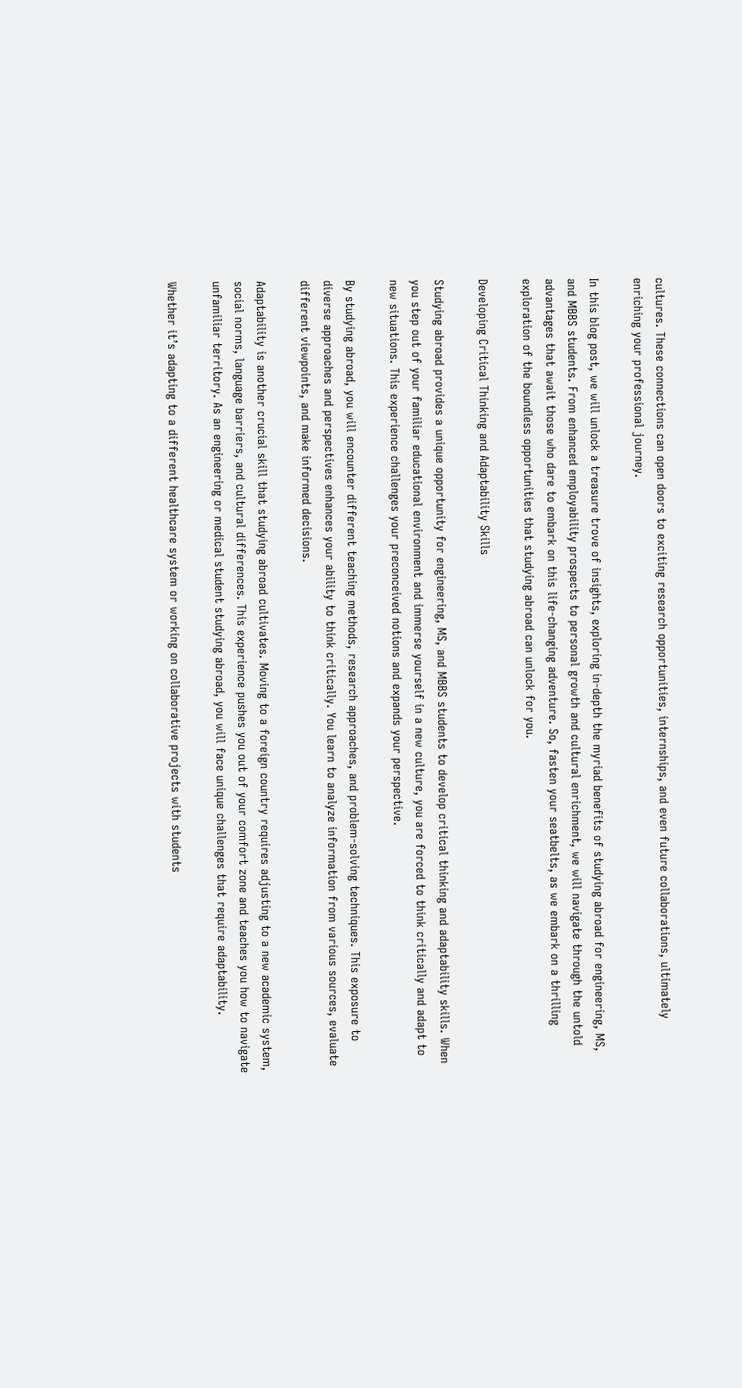cultures. These connections can open doors to exciting research opportunities, internships, and even future collaborations, ultimately enriching your professional journey.

In this blog post, we will unlock a treasure trove of insights, exploring in-depth the myriad benefits of studying abroad for engineering, MS, and MBBS students. From enhanced employability prospects to personal growth and cultural enrichment, we will navigate through the untold advantages that await those who dare to embark on this life-changing adventure. So, fasten your seatbelts, as we embark on a thrilling exploration of the boundless opportunities that studying abroad can unlock for you.

Developing Critical Thinking and Adaptability Skills

Studying abroad provides a unique opportunity for engineering, MS, and MBBS students to develop critical thinking and adaptability skills. When you step out of your familiar educational environment and immerse yourself in a new culture, you are forced to think critically and adapt to new situations. This experience challenges your preconceived notions and expands your perspective.

By studying abroad, you will encounter different teaching methods, research approaches, and problem-solving techniques. This exposure to diverse approaches and perspectives enhances your ability to think critically. You learn to analyze information from various sources, evaluate different viewpoints, and make informed decisions.

Adaptability is another crucial skill that studying abroad cultivates. Moving to a foreign country requires adjusting to a new academic system, social norms, language barriers, and cultural differences. This experience pushes you out of your comfort zone and teaches you how to navigate unfamiliar territory. As an engineering or medical student studying abroad, you will face unique challenges that require adaptability.

Whether it’s adapting to a different healthcare system or working on collaborative projects with students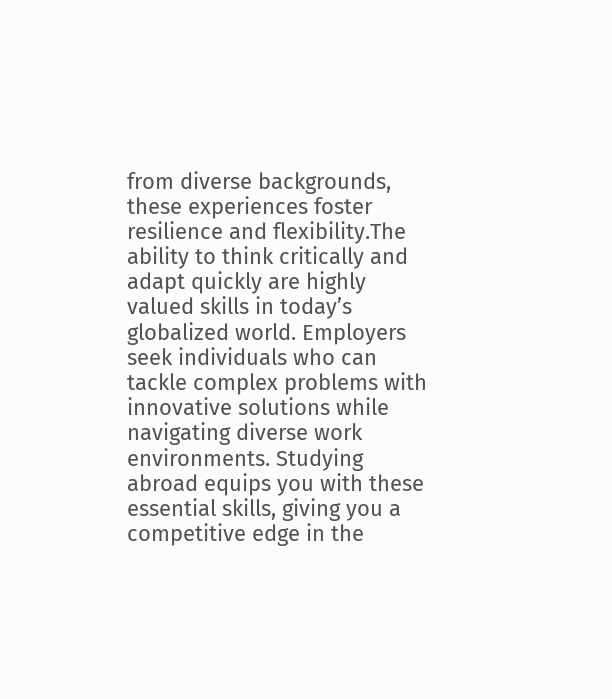from diverse backgrounds, these experiences foster resilience and flexibility.The ability to think critically and adapt quickly are highly valued skills in today’s globalized world. Employers seek individuals who can tackle complex problems with innovative solutions while navigating diverse work environments. Studying abroad equips you with these essential skills, giving you a competitive edge in the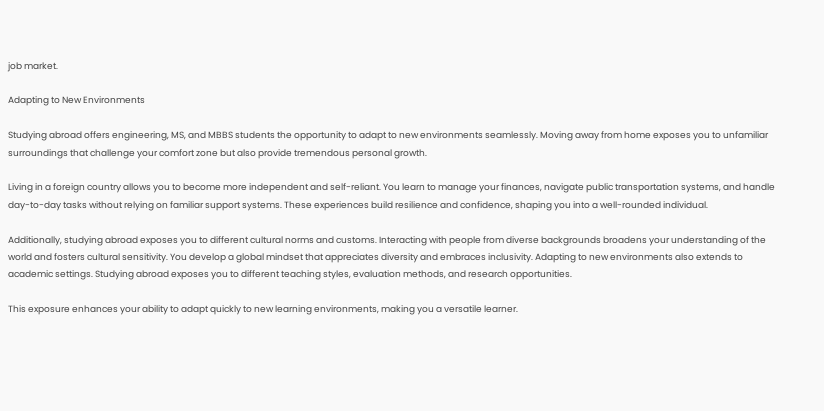job market.

Adapting to New Environments

Studying abroad offers engineering, MS, and MBBS students the opportunity to adapt to new environments seamlessly. Moving away from home exposes you to unfamiliar surroundings that challenge your comfort zone but also provide tremendous personal growth.

Living in a foreign country allows you to become more independent and self-reliant. You learn to manage your finances, navigate public transportation systems, and handle day-to-day tasks without relying on familiar support systems. These experiences build resilience and confidence, shaping you into a well-rounded individual.

Additionally, studying abroad exposes you to different cultural norms and customs. Interacting with people from diverse backgrounds broadens your understanding of the world and fosters cultural sensitivity. You develop a global mindset that appreciates diversity and embraces inclusivity. Adapting to new environments also extends to academic settings. Studying abroad exposes you to different teaching styles, evaluation methods, and research opportunities.

This exposure enhances your ability to adapt quickly to new learning environments, making you a versatile learner.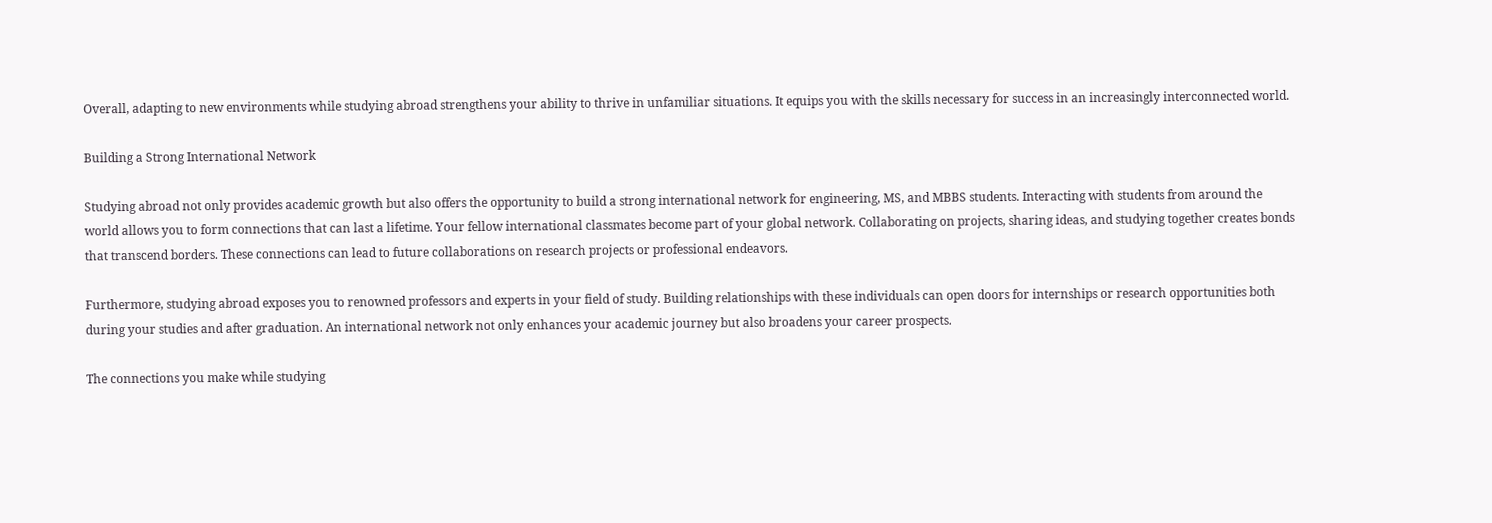Overall, adapting to new environments while studying abroad strengthens your ability to thrive in unfamiliar situations. It equips you with the skills necessary for success in an increasingly interconnected world.

Building a Strong International Network

Studying abroad not only provides academic growth but also offers the opportunity to build a strong international network for engineering, MS, and MBBS students. Interacting with students from around the world allows you to form connections that can last a lifetime. Your fellow international classmates become part of your global network. Collaborating on projects, sharing ideas, and studying together creates bonds that transcend borders. These connections can lead to future collaborations on research projects or professional endeavors.

Furthermore, studying abroad exposes you to renowned professors and experts in your field of study. Building relationships with these individuals can open doors for internships or research opportunities both during your studies and after graduation. An international network not only enhances your academic journey but also broadens your career prospects.

The connections you make while studying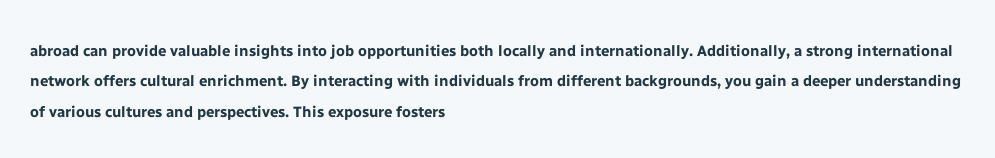abroad can provide valuable insights into job opportunities both locally and internationally. Additionally, a strong international network offers cultural enrichment. By interacting with individuals from different backgrounds, you gain a deeper understanding of various cultures and perspectives. This exposure fosters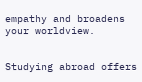empathy and broadens your worldview.


Studying abroad offers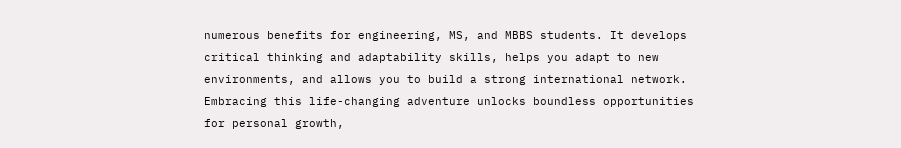numerous benefits for engineering, MS, and MBBS students. It develops critical thinking and adaptability skills, helps you adapt to new environments, and allows you to build a strong international network. Embracing this life-changing adventure unlocks boundless opportunities for personal growth,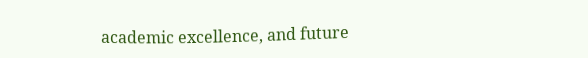academic excellence, and future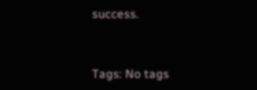success.


Tags: No tags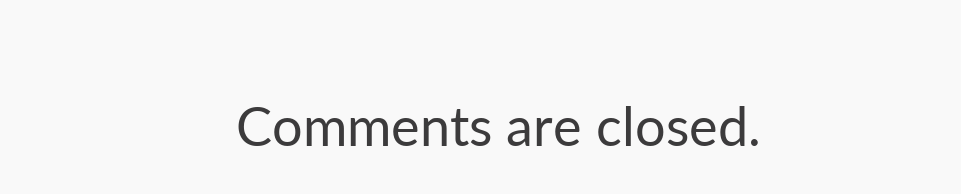Comments are closed.